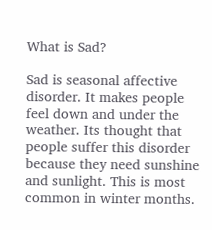What is Sad?

Sad is seasonal affective disorder. It makes people feel down and under the weather. Its thought that people suffer this disorder because they need sunshine and sunlight. This is most common in winter months.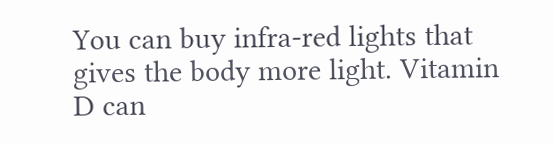You can buy infra-red lights that gives the body more light. Vitamin D can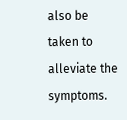also be taken to alleviate the symptoms.